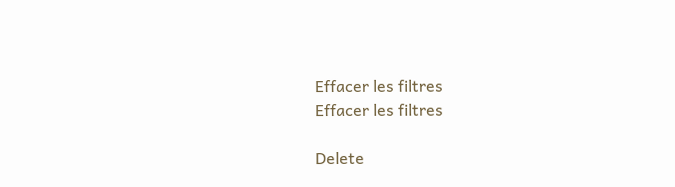Effacer les filtres
Effacer les filtres

Delete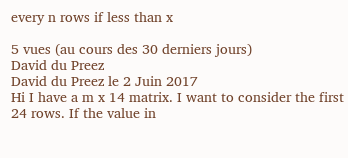every n rows if less than x

5 vues (au cours des 30 derniers jours)
David du Preez
David du Preez le 2 Juin 2017
Hi I have a m x 14 matrix. I want to consider the first 24 rows. If the value in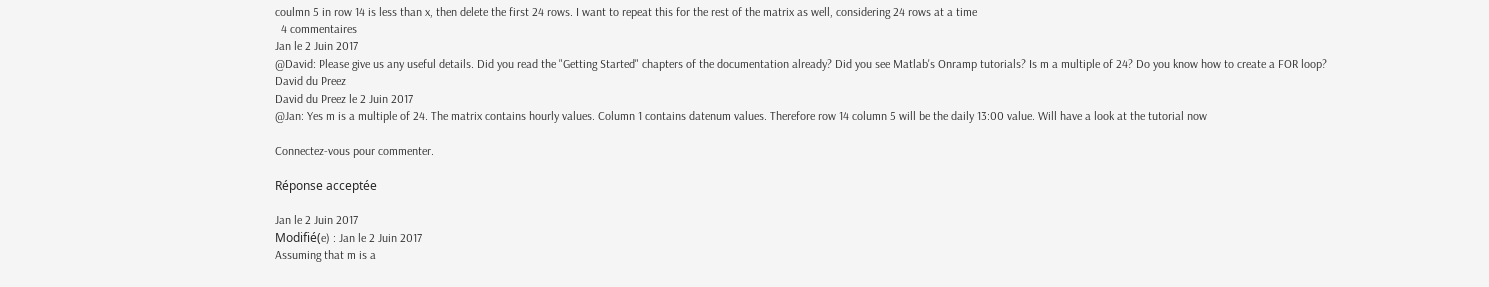coulmn 5 in row 14 is less than x, then delete the first 24 rows. I want to repeat this for the rest of the matrix as well, considering 24 rows at a time
  4 commentaires
Jan le 2 Juin 2017
@David: Please give us any useful details. Did you read the "Getting Started" chapters of the documentation already? Did you see Matlab's Onramp tutorials? Is m a multiple of 24? Do you know how to create a FOR loop?
David du Preez
David du Preez le 2 Juin 2017
@Jan: Yes m is a multiple of 24. The matrix contains hourly values. Column 1 contains datenum values. Therefore row 14 column 5 will be the daily 13:00 value. Will have a look at the tutorial now

Connectez-vous pour commenter.

Réponse acceptée

Jan le 2 Juin 2017
Modifié(e) : Jan le 2 Juin 2017
Assuming that m is a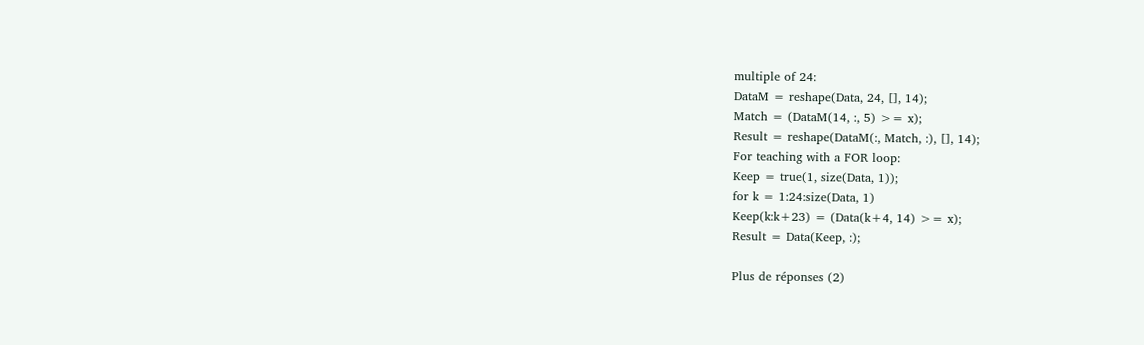multiple of 24:
DataM = reshape(Data, 24, [], 14);
Match = (DataM(14, :, 5) >= x);
Result = reshape(DataM(:, Match, :), [], 14);
For teaching with a FOR loop:
Keep = true(1, size(Data, 1));
for k = 1:24:size(Data, 1)
Keep(k:k+23) = (Data(k+4, 14) >= x);
Result = Data(Keep, :);

Plus de réponses (2)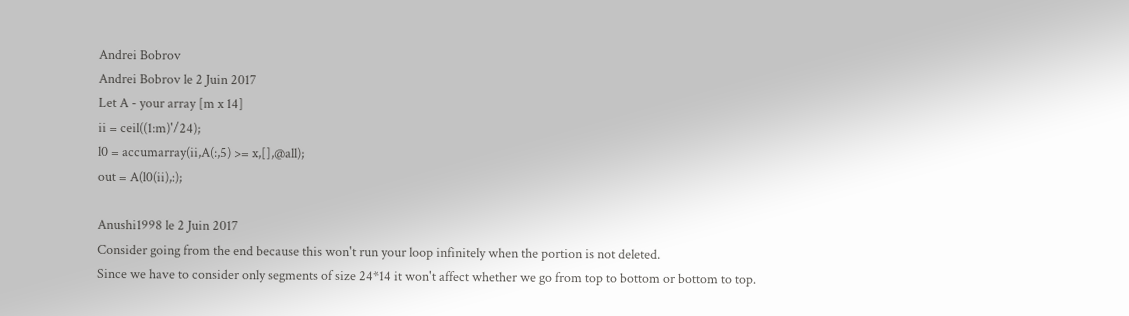Andrei Bobrov
Andrei Bobrov le 2 Juin 2017
Let A - your array [m x 14]
ii = ceil((1:m)'/24);
l0 = accumarray(ii,A(:,5) >= x,[],@all);
out = A(l0(ii),:);

Anushi1998 le 2 Juin 2017
Consider going from the end because this won't run your loop infinitely when the portion is not deleted.
Since we have to consider only segments of size 24*14 it won't affect whether we go from top to bottom or bottom to top.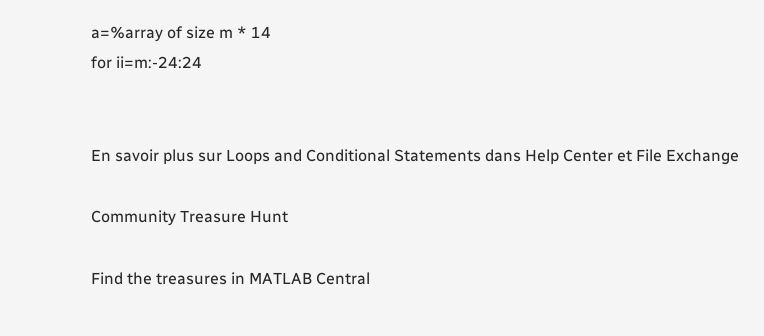a=%array of size m * 14
for ii=m:-24:24


En savoir plus sur Loops and Conditional Statements dans Help Center et File Exchange

Community Treasure Hunt

Find the treasures in MATLAB Central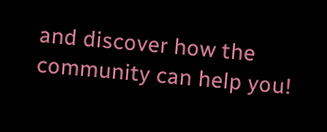and discover how the community can help you!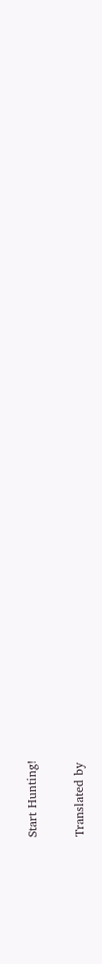Start Hunting!

Translated by